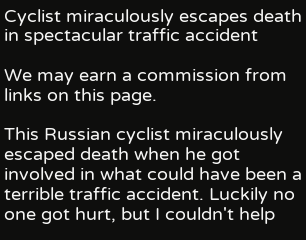Cyclist miraculously escapes death in spectacular traffic accident

We may earn a commission from links on this page.

This Russian cyclist miraculously escaped death when he got involved in what could have been a terrible traffic accident. Luckily no one got hurt, but I couldn't help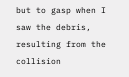but to gasp when I saw the debris, resulting from the collision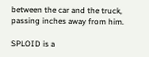between the car and the truck, passing inches away from him.

SPLOID is a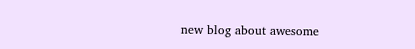new blog about awesome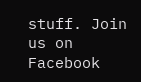stuff. Join us on Facebook